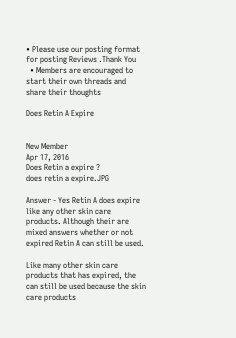• Please use our posting format for posting Reviews .Thank You
  • Members are encouraged to start their own threads and share their thoughts

Does Retin A Expire


New Member
Apr 17, 2016
Does Retin a expire ?
does retin a expire.JPG

Answer - Yes Retin A does expire like any other skin care products. Although their are mixed answers whether or not expired Retin A can still be used.

Like many other skin care products that has expired, the can still be used because the skin care products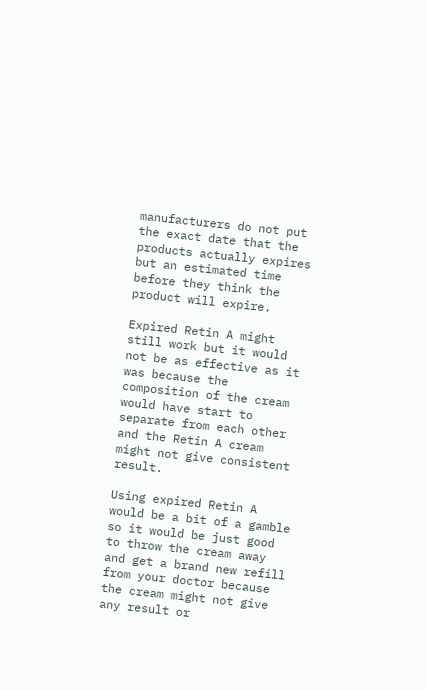manufacturers do not put the exact date that the products actually expires but an estimated time before they think the product will expire.

Expired Retin A might still work but it would not be as effective as it was because the composition of the cream would have start to separate from each other and the Retin A cream might not give consistent result.

Using expired Retin A would be a bit of a gamble so it would be just good to throw the cream away and get a brand new refill from your doctor because the cream might not give any result or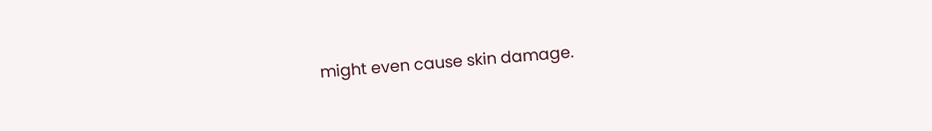might even cause skin damage.